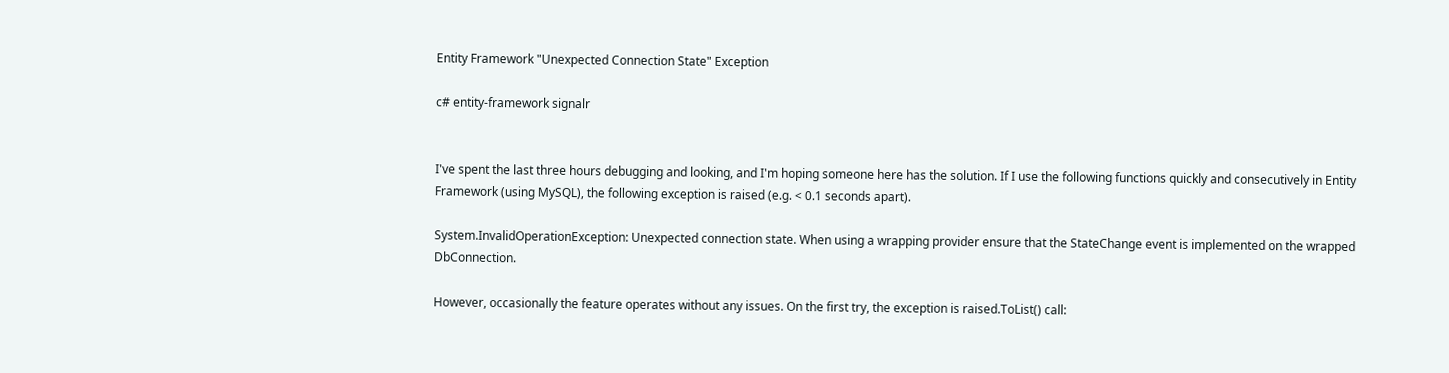Entity Framework "Unexpected Connection State" Exception

c# entity-framework signalr


I've spent the last three hours debugging and looking, and I'm hoping someone here has the solution. If I use the following functions quickly and consecutively in Entity Framework (using MySQL), the following exception is raised (e.g. < 0.1 seconds apart).

System.InvalidOperationException: Unexpected connection state. When using a wrapping provider ensure that the StateChange event is implemented on the wrapped DbConnection.

However, occasionally the feature operates without any issues. On the first try, the exception is raised.ToList() call: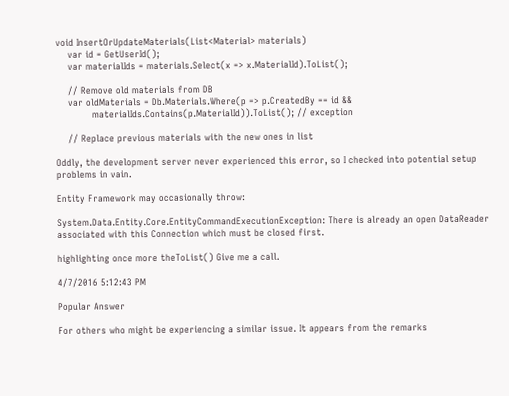void InsertOrUpdateMaterials(List<Material> materials)
    var id = GetUserId();
    var materialIds = materials.Select(x => x.MaterialId).ToList();

    // Remove old materials from DB
    var oldMaterials = Db.Materials.Where(p => p.CreatedBy == id &&
            materialIds.Contains(p.MaterialId)).ToList(); // exception

    // Replace previous materials with the new ones in list

Oddly, the development server never experienced this error, so I checked into potential setup problems in vain.

Entity Framework may occasionally throw:

System.Data.Entity.Core.EntityCommandExecutionException: There is already an open DataReader associated with this Connection which must be closed first.

highlighting once more theToList() Give me a call.

4/7/2016 5:12:43 PM

Popular Answer

For others who might be experiencing a similar issue. It appears from the remarks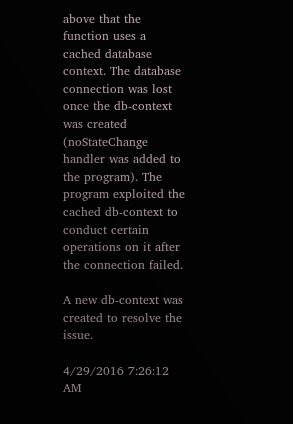above that the function uses a cached database context. The database connection was lost once the db-context was created (noStateChange handler was added to the program). The program exploited the cached db-context to conduct certain operations on it after the connection failed.

A new db-context was created to resolve the issue.

4/29/2016 7:26:12 AM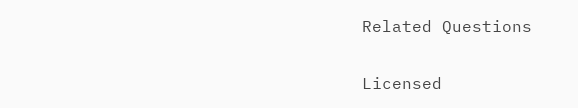Related Questions


Licensed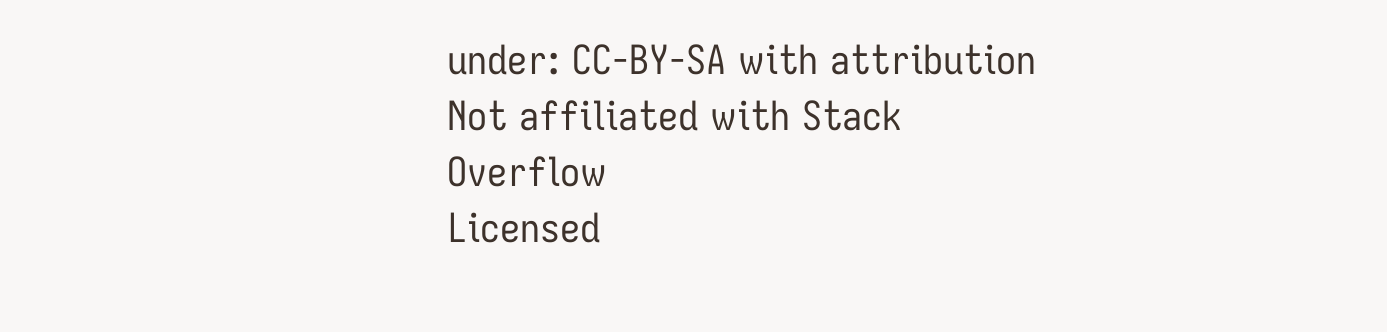under: CC-BY-SA with attribution
Not affiliated with Stack Overflow
Licensed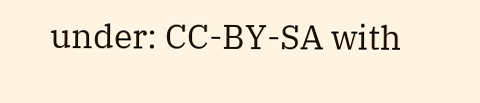under: CC-BY-SA with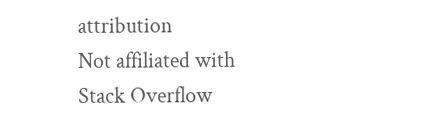attribution
Not affiliated with Stack Overflow